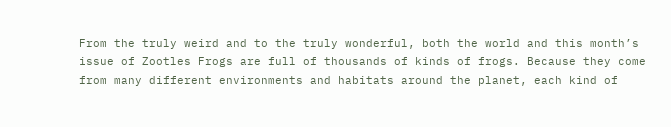From the truly weird and to the truly wonderful, both the world and this month’s issue of Zootles Frogs are full of thousands of kinds of frogs. Because they come from many different environments and habitats around the planet, each kind of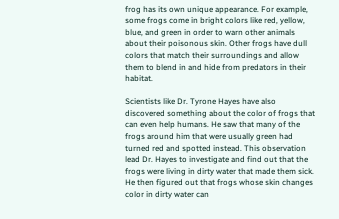frog has its own unique appearance. For example, some frogs come in bright colors like red, yellow, blue, and green in order to warn other animals about their poisonous skin. Other frogs have dull colors that match their surroundings and allow them to blend in and hide from predators in their habitat.

Scientists like Dr. Tyrone Hayes have also discovered something about the color of frogs that can even help humans. He saw that many of the frogs around him that were usually green had turned red and spotted instead. This observation lead Dr. Hayes to investigate and find out that the frogs were living in dirty water that made them sick. He then figured out that frogs whose skin changes color in dirty water can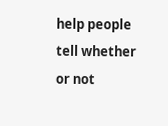help people tell whether or not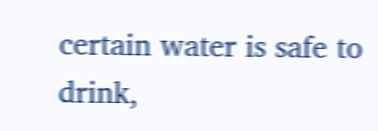certain water is safe to drink,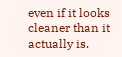even if it looks cleaner than it actually is.